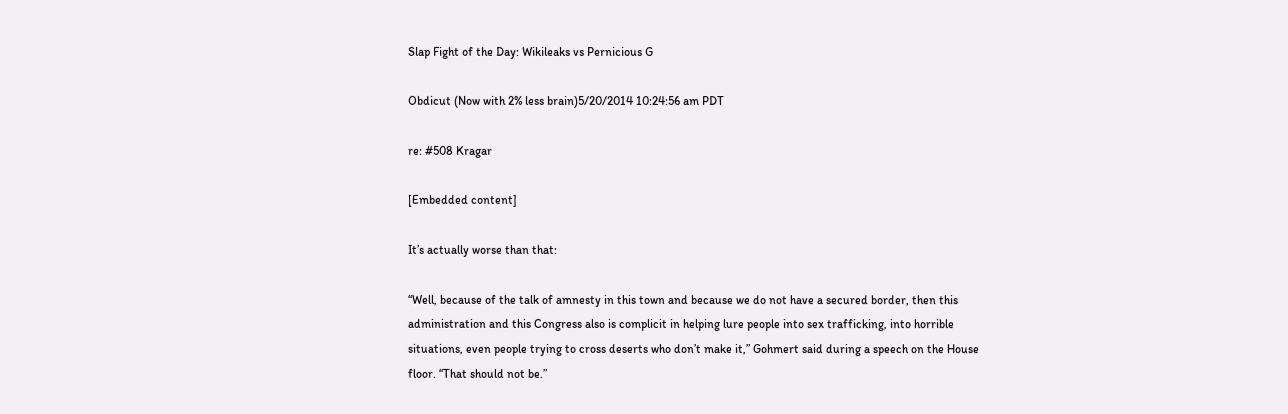Slap Fight of the Day: Wikileaks vs Pernicious G

Obdicut (Now with 2% less brain)5/20/2014 10:24:56 am PDT

re: #508 Kragar

[Embedded content]

It’s actually worse than that:

“Well, because of the talk of amnesty in this town and because we do not have a secured border, then this administration and this Congress also is complicit in helping lure people into sex trafficking, into horrible situations, even people trying to cross deserts who don’t make it,” Gohmert said during a speech on the House floor. “That should not be.”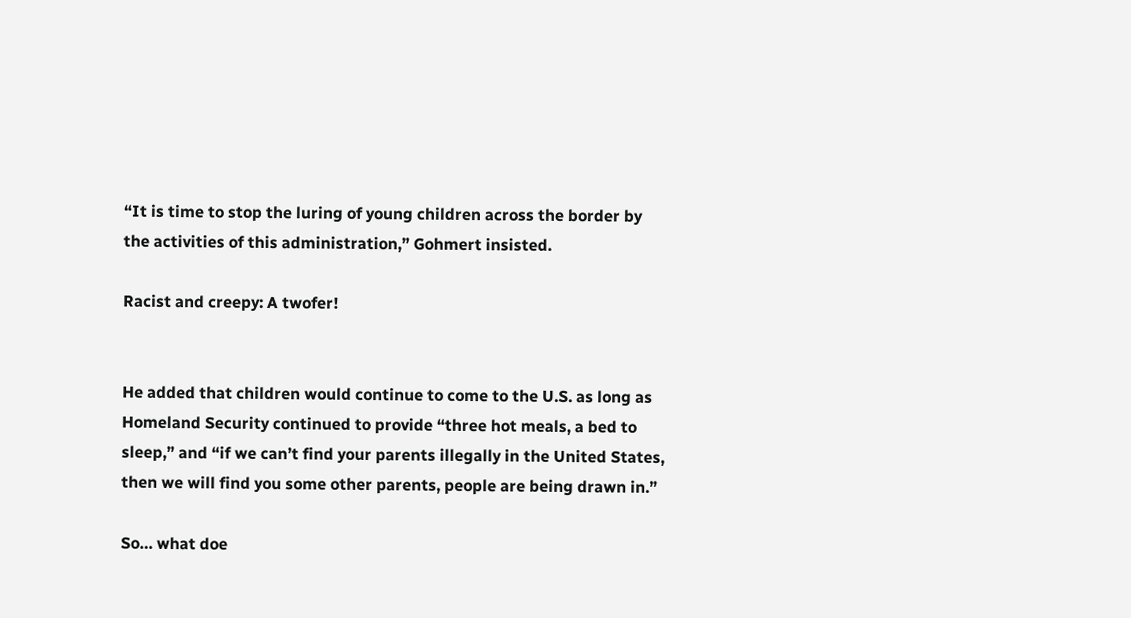“It is time to stop the luring of young children across the border by the activities of this administration,” Gohmert insisted.

Racist and creepy: A twofer!


He added that children would continue to come to the U.S. as long as Homeland Security continued to provide “three hot meals, a bed to sleep,” and “if we can’t find your parents illegally in the United States, then we will find you some other parents, people are being drawn in.”

So… what doe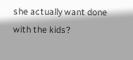she actually want done with the kids?